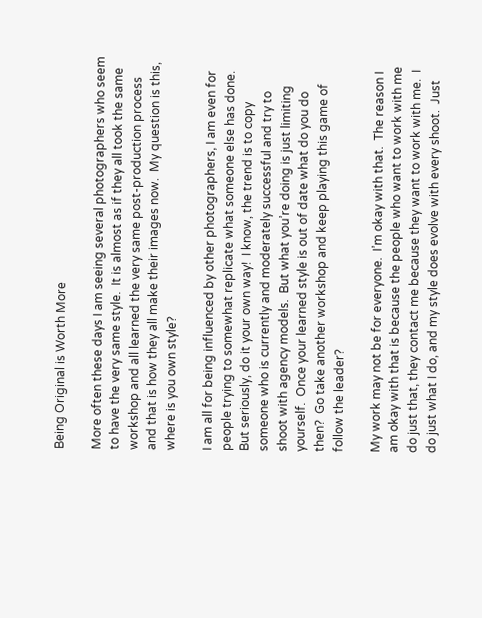Being Original is Worth More

More often these days I am seeing several photographers who seem to have the very same style.  It is almost as if they all took the same workshop and all learned the very same post-production process and that is how they all make their images now.  My question is this, where is you own style?

I am all for being influenced by other photographers, I am even for people trying to somewhat replicate what someone else has done.  But seriously, do it your own way!  I know, the trend is to copy someone who is currently and moderately successful and try to shoot with agency models.  But what you’re doing is just limiting yourself.  Once your learned style is out of date what do you do then?  Go take another workshop and keep playing this game of follow the leader?

My work may not be for everyone.  I’m okay with that.  The reason I am okay with that is because the people who want to work with me do just that, they contact me because they want to work with me.  I do just what I do, and my style does evolve with every shoot.  Just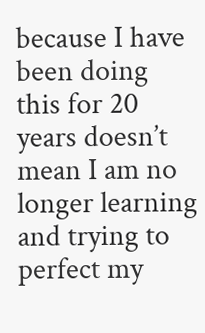because I have been doing this for 20 years doesn’t mean I am no longer learning and trying to perfect my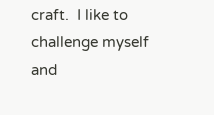craft.  I like to challenge myself and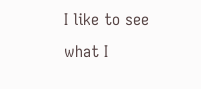I like to see what I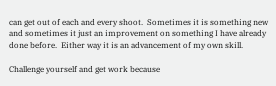can get out of each and every shoot.  Sometimes it is something new and sometimes it just an improvement on something I have already done before.  Either way it is an advancement of my own skill.

Challenge yourself and get work because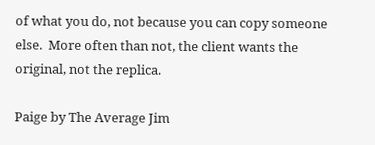of what you do, not because you can copy someone else.  More often than not, the client wants the original, not the replica.

Paige by The Average Jim